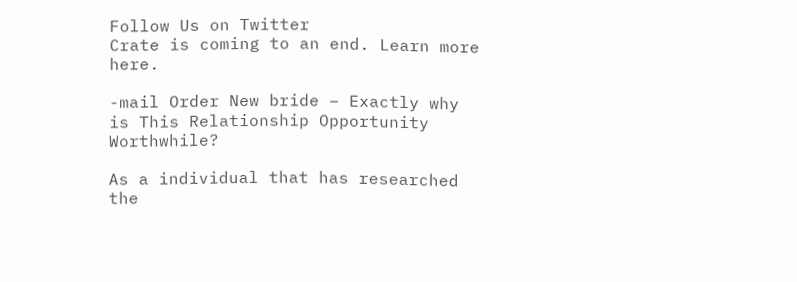Follow Us on Twitter
Crate is coming to an end. Learn more here.

-mail Order New bride – Exactly why is This Relationship Opportunity Worthwhile?

As a individual that has researched the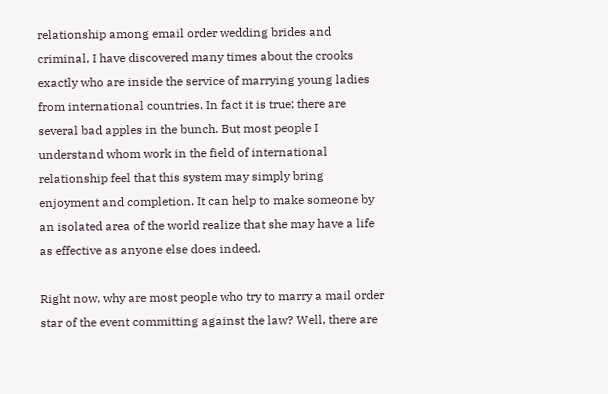relationship among email order wedding brides and criminal, I have discovered many times about the crooks exactly who are inside the service of marrying young ladies from international countries. In fact it is true; there are several bad apples in the bunch. But most people I understand whom work in the field of international relationship feel that this system may simply bring enjoyment and completion. It can help to make someone by an isolated area of the world realize that she may have a life as effective as anyone else does indeed.

Right now, why are most people who try to marry a mail order star of the event committing against the law? Well, there are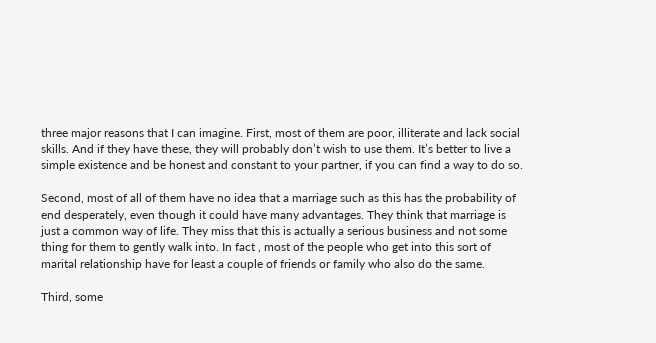three major reasons that I can imagine. First, most of them are poor, illiterate and lack social skills. And if they have these, they will probably don’t wish to use them. It’s better to live a simple existence and be honest and constant to your partner, if you can find a way to do so.

Second, most of all of them have no idea that a marriage such as this has the probability of end desperately, even though it could have many advantages. They think that marriage is just a common way of life. They miss that this is actually a serious business and not some thing for them to gently walk into. In fact , most of the people who get into this sort of marital relationship have for least a couple of friends or family who also do the same.

Third, some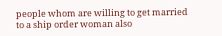people whom are willing to get married to a ship order woman also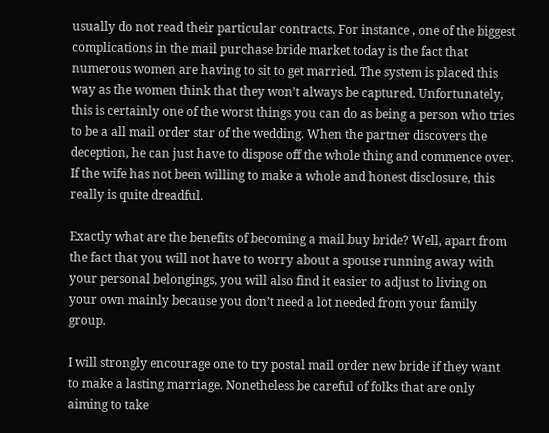usually do not read their particular contracts. For instance , one of the biggest complications in the mail purchase bride market today is the fact that numerous women are having to sit to get married. The system is placed this way as the women think that they won’t always be captured. Unfortunately, this is certainly one of the worst things you can do as being a person who tries to be a all mail order star of the wedding. When the partner discovers the deception, he can just have to dispose off the whole thing and commence over. If the wife has not been willing to make a whole and honest disclosure, this really is quite dreadful.

Exactly what are the benefits of becoming a mail buy bride? Well, apart from the fact that you will not have to worry about a spouse running away with your personal belongings, you will also find it easier to adjust to living on your own mainly because you don’t need a lot needed from your family group.

I will strongly encourage one to try postal mail order new bride if they want to make a lasting marriage. Nonetheless be careful of folks that are only aiming to take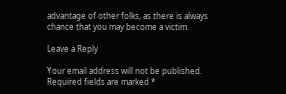advantage of other folks, as there is always chance that you may become a victim.

Leave a Reply

Your email address will not be published. Required fields are marked *